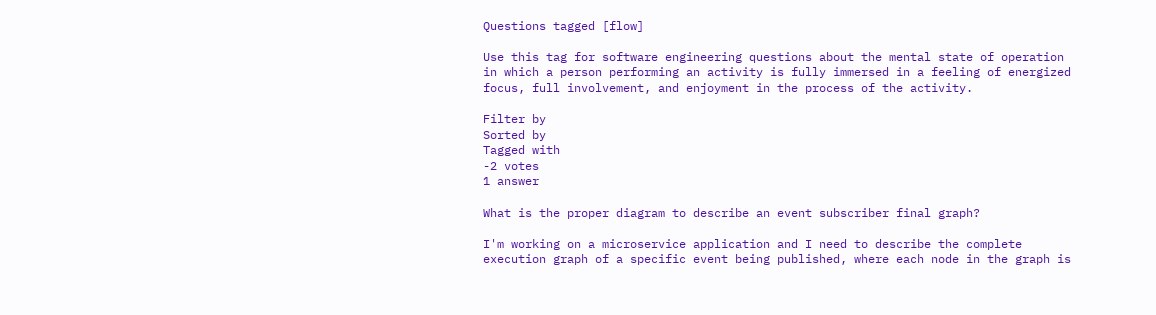Questions tagged [flow]

Use this tag for software engineering questions about the mental state of operation in which a person performing an activity is fully immersed in a feeling of energized focus, full involvement, and enjoyment in the process of the activity.

Filter by
Sorted by
Tagged with
-2 votes
1 answer

What is the proper diagram to describe an event subscriber final graph?

I'm working on a microservice application and I need to describe the complete execution graph of a specific event being published, where each node in the graph is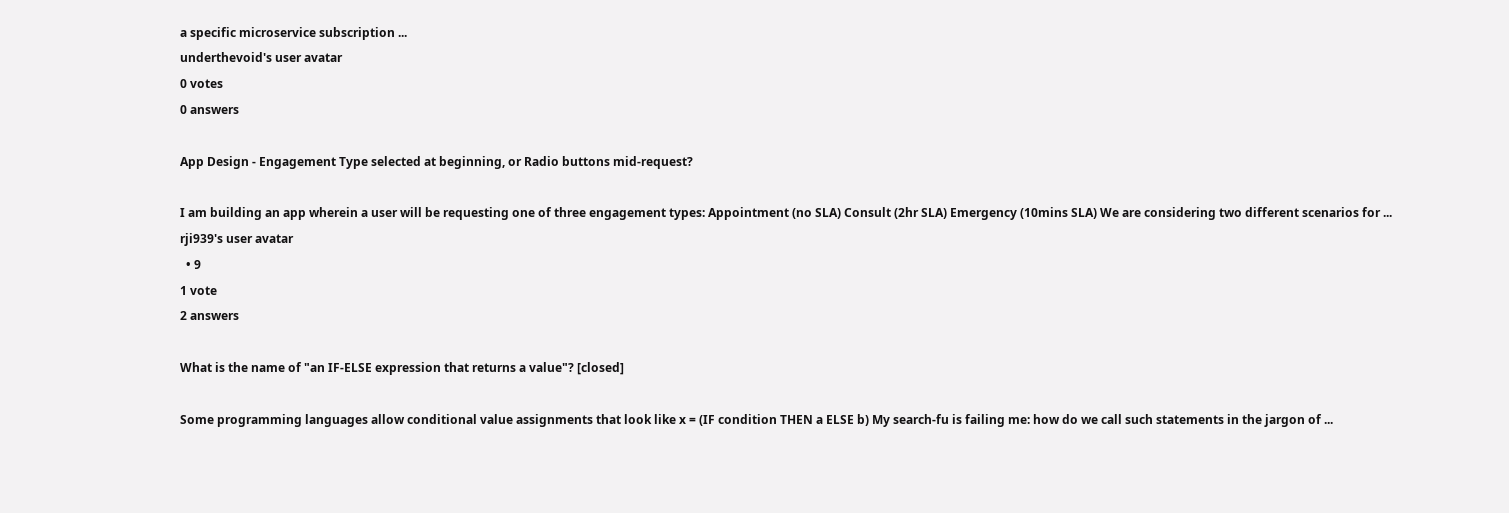a specific microservice subscription ...
underthevoid's user avatar
0 votes
0 answers

App Design - Engagement Type selected at beginning, or Radio buttons mid-request?

I am building an app wherein a user will be requesting one of three engagement types: Appointment (no SLA) Consult (2hr SLA) Emergency (10mins SLA) We are considering two different scenarios for ...
rji939's user avatar
  • 9
1 vote
2 answers

What is the name of "an IF-ELSE expression that returns a value"? [closed]

Some programming languages allow conditional value assignments that look like x = (IF condition THEN a ELSE b) My search-fu is failing me: how do we call such statements in the jargon of ...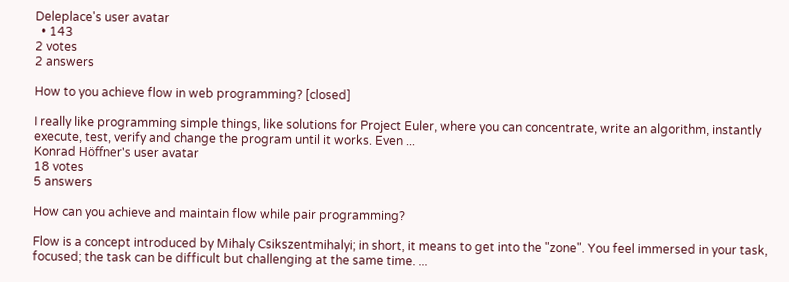Deleplace's user avatar
  • 143
2 votes
2 answers

How to you achieve flow in web programming? [closed]

I really like programming simple things, like solutions for Project Euler, where you can concentrate, write an algorithm, instantly execute, test, verify and change the program until it works. Even ...
Konrad Höffner's user avatar
18 votes
5 answers

How can you achieve and maintain flow while pair programming?

Flow is a concept introduced by Mihaly Csikszentmihalyi; in short, it means to get into the "zone". You feel immersed in your task, focused; the task can be difficult but challenging at the same time. ...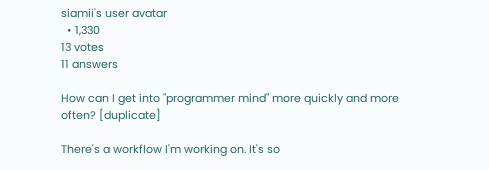siamii's user avatar
  • 1,330
13 votes
11 answers

How can I get into "programmer mind" more quickly and more often? [duplicate]

There's a workflow I'm working on. It's so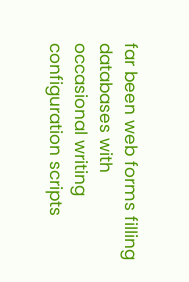far been web forms filling databases with occasional writing configuration scripts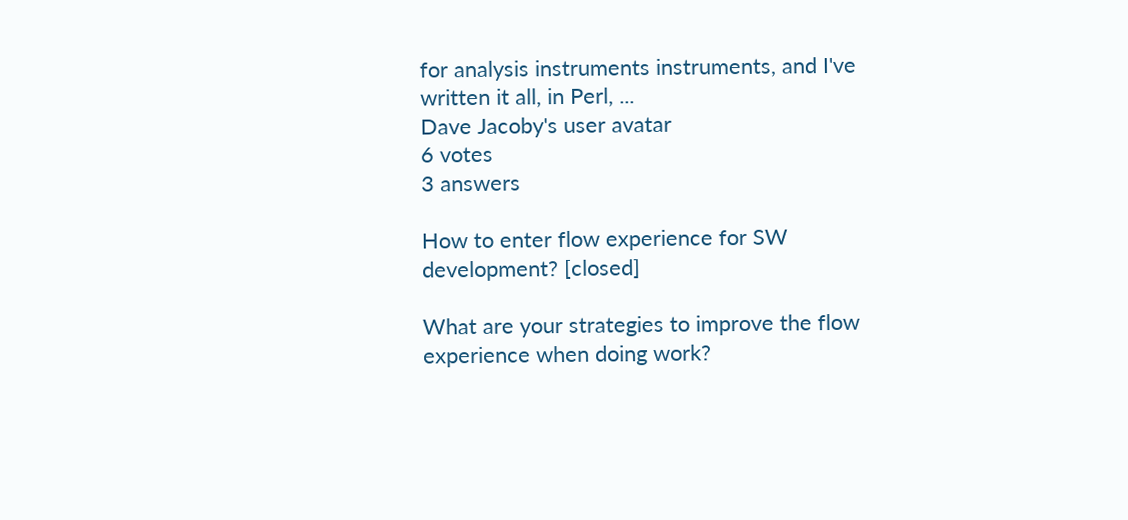for analysis instruments instruments, and I've written it all, in Perl, ...
Dave Jacoby's user avatar
6 votes
3 answers

How to enter flow experience for SW development? [closed]

What are your strategies to improve the flow experience when doing work?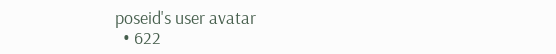poseid's user avatar
  • 622